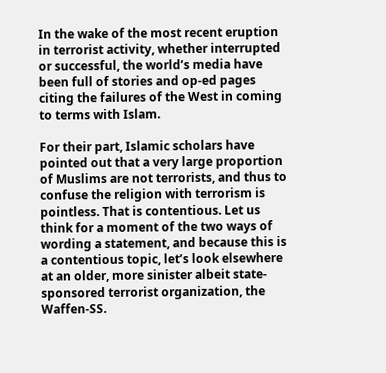In the wake of the most recent eruption in terrorist activity, whether interrupted or successful, the world’s media have been full of stories and op-ed pages citing the failures of the West in coming to terms with Islam.

For their part, Islamic scholars have pointed out that a very large proportion of Muslims are not terrorists, and thus to confuse the religion with terrorism is pointless. That is contentious. Let us think for a moment of the two ways of wording a statement, and because this is a contentious topic, let’s look elsewhere at an older, more sinister albeit state-sponsored terrorist organization, the Waffen-SS.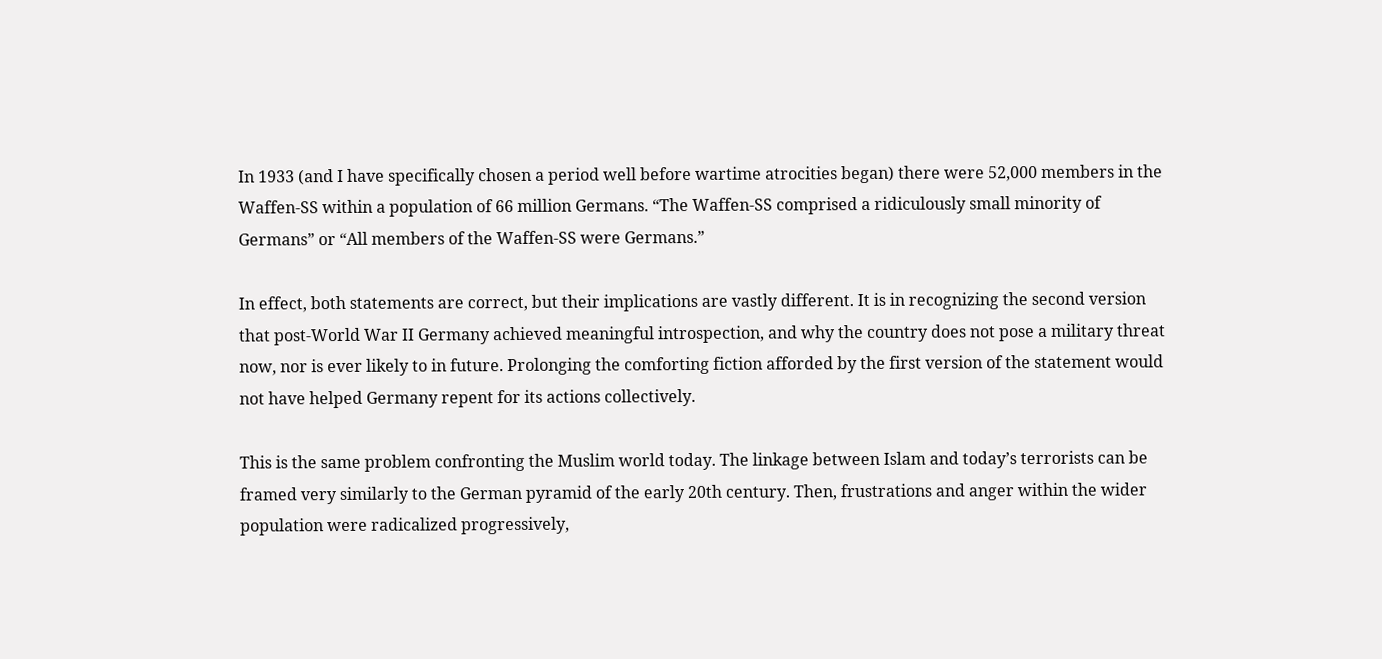In 1933 (and I have specifically chosen a period well before wartime atrocities began) there were 52,000 members in the Waffen-SS within a population of 66 million Germans. “The Waffen-SS comprised a ridiculously small minority of Germans” or “All members of the Waffen-SS were Germans.”

In effect, both statements are correct, but their implications are vastly different. It is in recognizing the second version that post-World War II Germany achieved meaningful introspection, and why the country does not pose a military threat now, nor is ever likely to in future. Prolonging the comforting fiction afforded by the first version of the statement would not have helped Germany repent for its actions collectively.

This is the same problem confronting the Muslim world today. The linkage between Islam and today’s terrorists can be framed very similarly to the German pyramid of the early 20th century. Then, frustrations and anger within the wider population were radicalized progressively,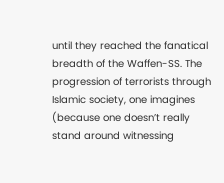until they reached the fanatical breadth of the Waffen-SS. The progression of terrorists through Islamic society, one imagines (because one doesn’t really stand around witnessing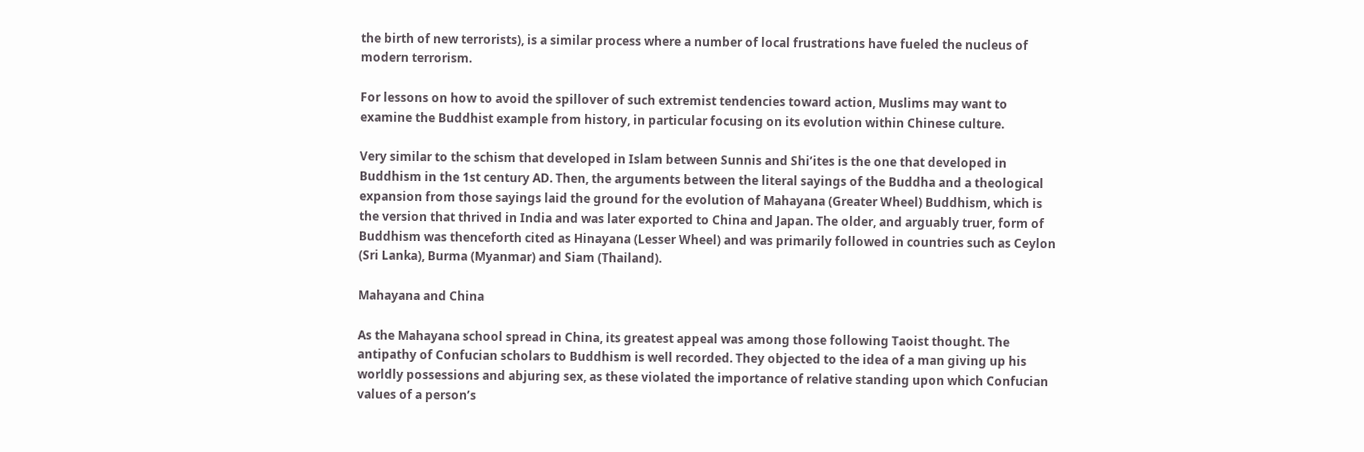the birth of new terrorists), is a similar process where a number of local frustrations have fueled the nucleus of modern terrorism.

For lessons on how to avoid the spillover of such extremist tendencies toward action, Muslims may want to examine the Buddhist example from history, in particular focusing on its evolution within Chinese culture.

Very similar to the schism that developed in Islam between Sunnis and Shi’ites is the one that developed in Buddhism in the 1st century AD. Then, the arguments between the literal sayings of the Buddha and a theological expansion from those sayings laid the ground for the evolution of Mahayana (Greater Wheel) Buddhism, which is the version that thrived in India and was later exported to China and Japan. The older, and arguably truer, form of Buddhism was thenceforth cited as Hinayana (Lesser Wheel) and was primarily followed in countries such as Ceylon (Sri Lanka), Burma (Myanmar) and Siam (Thailand).

Mahayana and China

As the Mahayana school spread in China, its greatest appeal was among those following Taoist thought. The antipathy of Confucian scholars to Buddhism is well recorded. They objected to the idea of a man giving up his worldly possessions and abjuring sex, as these violated the importance of relative standing upon which Confucian values of a person’s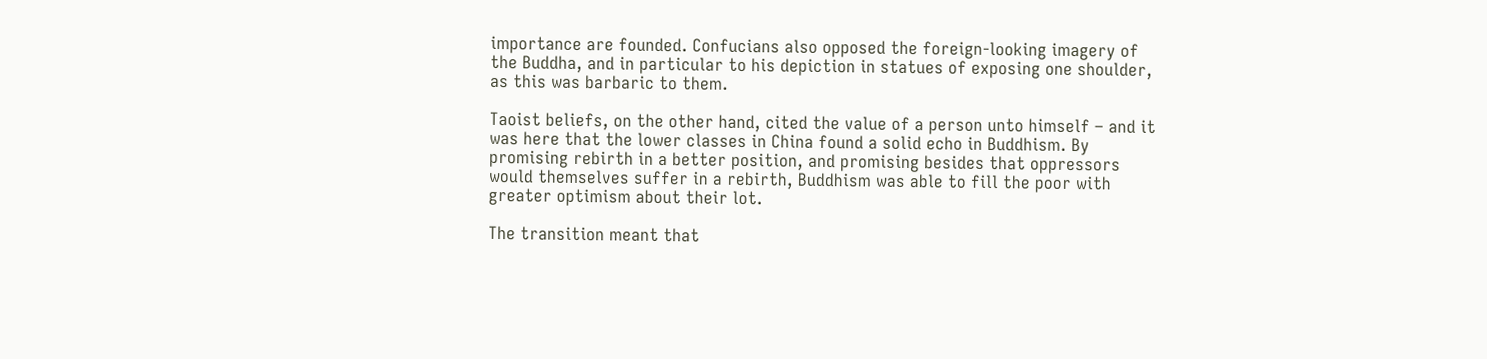importance are founded. Confucians also opposed the foreign-looking imagery of the Buddha, and in particular to his depiction in statues of exposing one shoulder, as this was barbaric to them.

Taoist beliefs, on the other hand, cited the value of a person unto himself – and it was here that the lower classes in China found a solid echo in Buddhism. By promising rebirth in a better position, and promising besides that oppressors would themselves suffer in a rebirth, Buddhism was able to fill the poor with greater optimism about their lot.

The transition meant that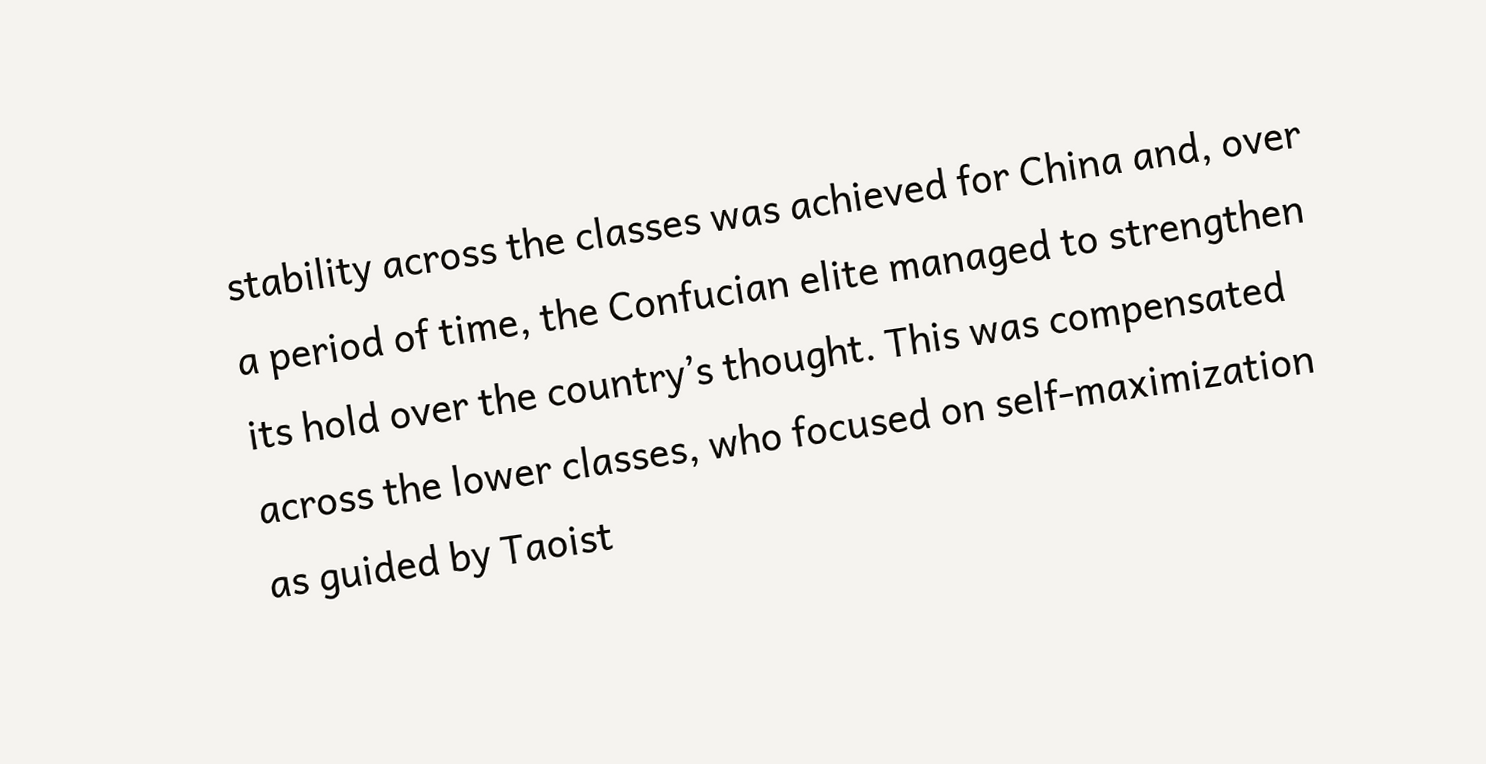stability across the classes was achieved for China and, over a period of time, the Confucian elite managed to strengthen its hold over the country’s thought. This was compensated across the lower classes, who focused on self-maximization as guided by Taoist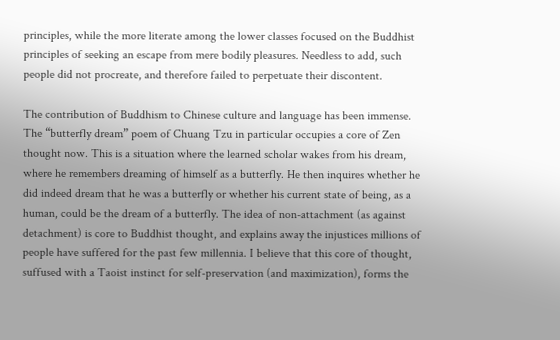principles, while the more literate among the lower classes focused on the Buddhist principles of seeking an escape from mere bodily pleasures. Needless to add, such people did not procreate, and therefore failed to perpetuate their discontent.

The contribution of Buddhism to Chinese culture and language has been immense. The “butterfly dream” poem of Chuang Tzu in particular occupies a core of Zen thought now. This is a situation where the learned scholar wakes from his dream, where he remembers dreaming of himself as a butterfly. He then inquires whether he did indeed dream that he was a butterfly or whether his current state of being, as a human, could be the dream of a butterfly. The idea of non-attachment (as against detachment) is core to Buddhist thought, and explains away the injustices millions of people have suffered for the past few millennia. I believe that this core of thought, suffused with a Taoist instinct for self-preservation (and maximization), forms the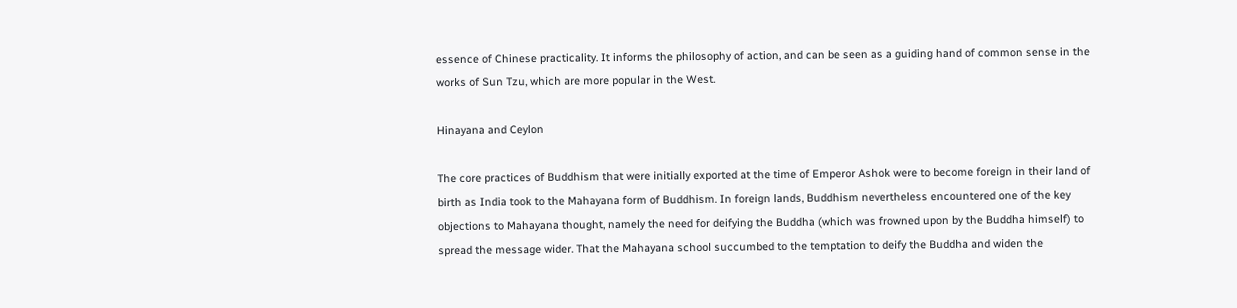essence of Chinese practicality. It informs the philosophy of action, and can be seen as a guiding hand of common sense in the works of Sun Tzu, which are more popular in the West.

Hinayana and Ceylon

The core practices of Buddhism that were initially exported at the time of Emperor Ashok were to become foreign in their land of birth as India took to the Mahayana form of Buddhism. In foreign lands, Buddhism nevertheless encountered one of the key objections to Mahayana thought, namely the need for deifying the Buddha (which was frowned upon by the Buddha himself) to spread the message wider. That the Mahayana school succumbed to the temptation to deify the Buddha and widen the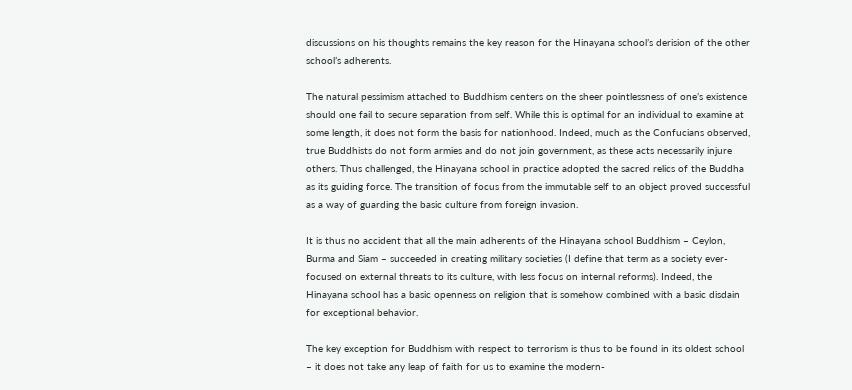discussions on his thoughts remains the key reason for the Hinayana school’s derision of the other school’s adherents.

The natural pessimism attached to Buddhism centers on the sheer pointlessness of one’s existence should one fail to secure separation from self. While this is optimal for an individual to examine at some length, it does not form the basis for nationhood. Indeed, much as the Confucians observed, true Buddhists do not form armies and do not join government, as these acts necessarily injure others. Thus challenged, the Hinayana school in practice adopted the sacred relics of the Buddha as its guiding force. The transition of focus from the immutable self to an object proved successful as a way of guarding the basic culture from foreign invasion.

It is thus no accident that all the main adherents of the Hinayana school Buddhism – Ceylon, Burma and Siam – succeeded in creating military societies (I define that term as a society ever-focused on external threats to its culture, with less focus on internal reforms). Indeed, the Hinayana school has a basic openness on religion that is somehow combined with a basic disdain for exceptional behavior.

The key exception for Buddhism with respect to terrorism is thus to be found in its oldest school – it does not take any leap of faith for us to examine the modern-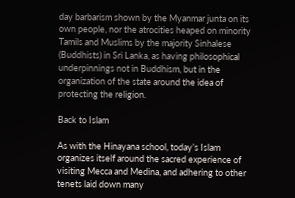day barbarism shown by the Myanmar junta on its own people, nor the atrocities heaped on minority Tamils and Muslims by the majority Sinhalese (Buddhists) in Sri Lanka, as having philosophical underpinnings not in Buddhism, but in the organization of the state around the idea of protecting the religion.

Back to Islam

As with the Hinayana school, today’s Islam organizes itself around the sacred experience of visiting Mecca and Medina, and adhering to other tenets laid down many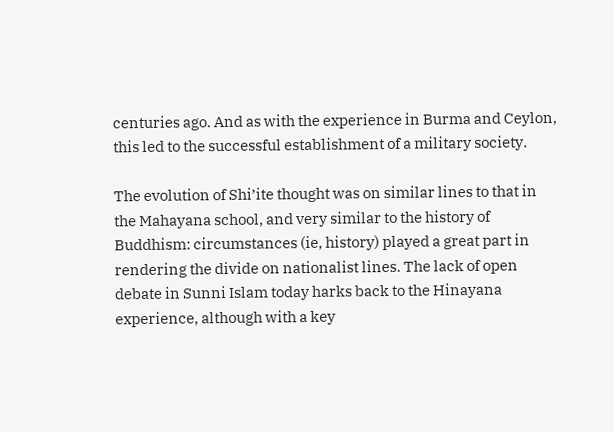centuries ago. And as with the experience in Burma and Ceylon, this led to the successful establishment of a military society.

The evolution of Shi’ite thought was on similar lines to that in the Mahayana school, and very similar to the history of Buddhism: circumstances (ie, history) played a great part in rendering the divide on nationalist lines. The lack of open debate in Sunni Islam today harks back to the Hinayana experience, although with a key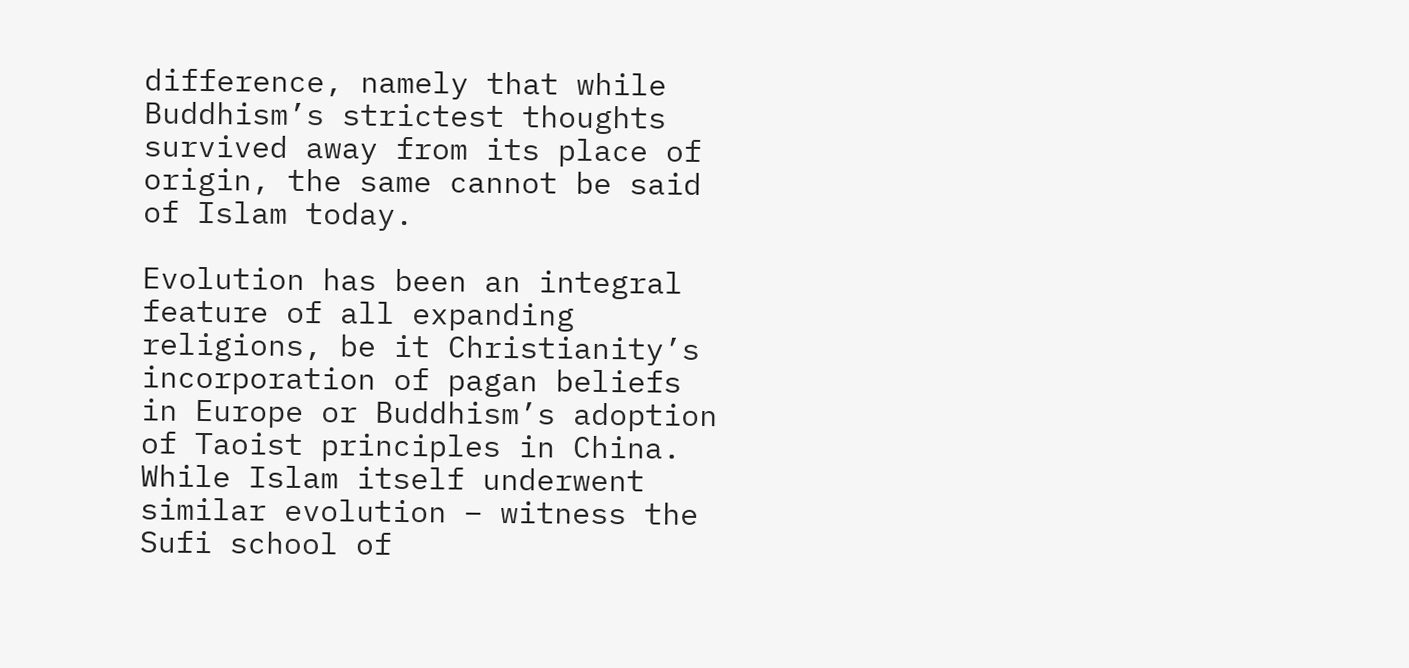difference, namely that while Buddhism’s strictest thoughts survived away from its place of origin, the same cannot be said of Islam today.

Evolution has been an integral feature of all expanding religions, be it Christianity’s incorporation of pagan beliefs in Europe or Buddhism’s adoption of Taoist principles in China. While Islam itself underwent similar evolution – witness the Sufi school of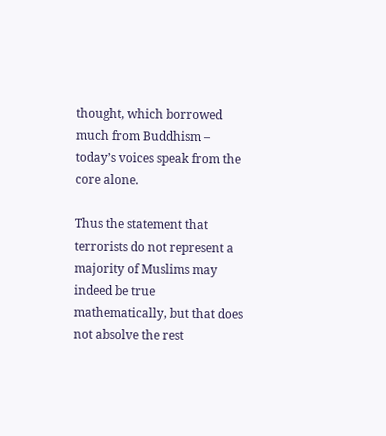thought, which borrowed much from Buddhism – today’s voices speak from the core alone.

Thus the statement that terrorists do not represent a majority of Muslims may indeed be true mathematically, but that does not absolve the rest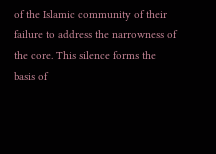of the Islamic community of their failure to address the narrowness of the core. This silence forms the basis of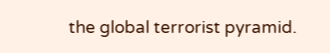the global terrorist pyramid.